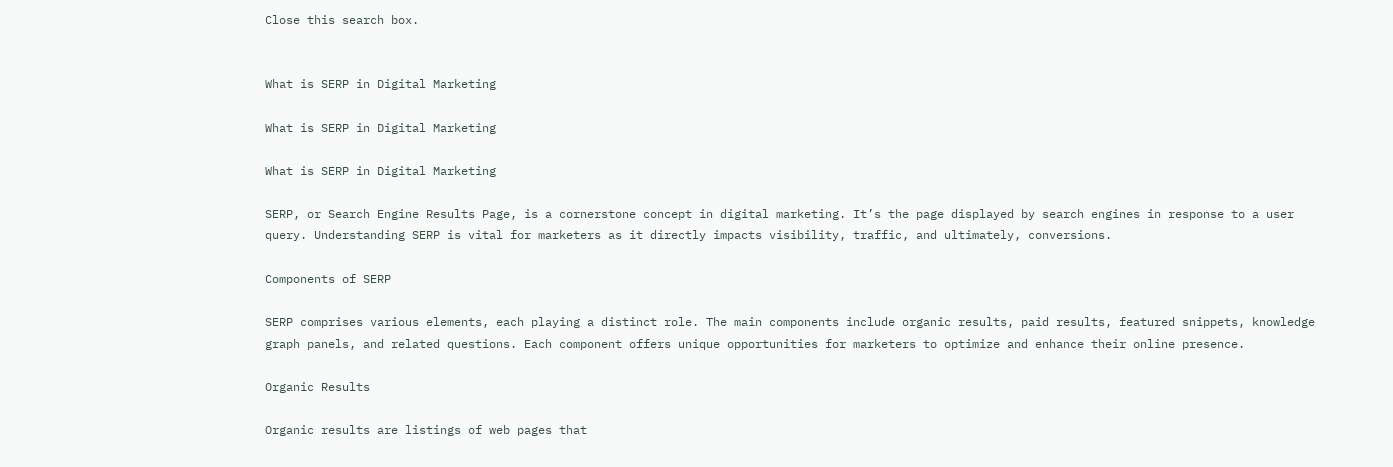Close this search box.


What is SERP in Digital Marketing

What is SERP in Digital Marketing

What is SERP in Digital Marketing

SERP, or Search Engine Results Page, is a cornerstone concept in digital marketing. It’s the page displayed by search engines in response to a user query. Understanding SERP is vital for marketers as it directly impacts visibility, traffic, and ultimately, conversions.

Components of SERP

SERP comprises various elements, each playing a distinct role. The main components include organic results, paid results, featured snippets, knowledge graph panels, and related questions. Each component offers unique opportunities for marketers to optimize and enhance their online presence.

Organic Results

Organic results are listings of web pages that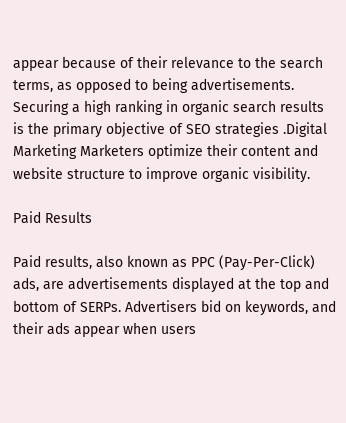appear because of their relevance to the search terms, as opposed to being advertisements. Securing a high ranking in organic search results is the primary objective of SEO strategies .Digital Marketing Marketers optimize their content and website structure to improve organic visibility.

Paid Results

Paid results, also known as PPC (Pay-Per-Click) ads, are advertisements displayed at the top and bottom of SERPs. Advertisers bid on keywords, and their ads appear when users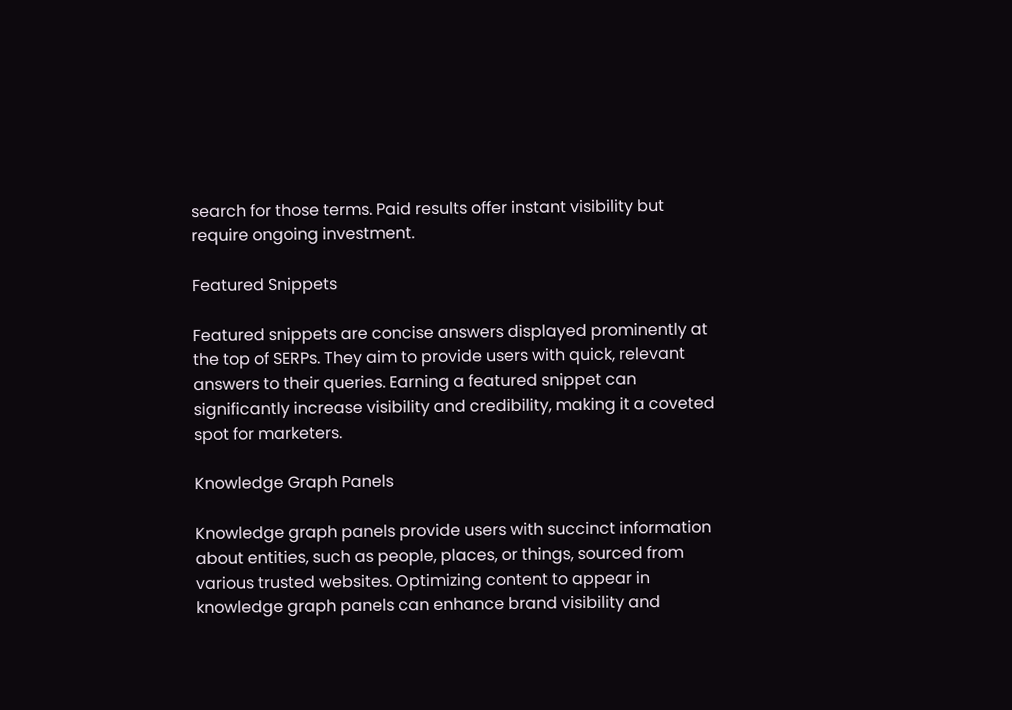search for those terms. Paid results offer instant visibility but require ongoing investment.

Featured Snippets

Featured snippets are concise answers displayed prominently at the top of SERPs. They aim to provide users with quick, relevant answers to their queries. Earning a featured snippet can significantly increase visibility and credibility, making it a coveted spot for marketers.

Knowledge Graph Panels

Knowledge graph panels provide users with succinct information about entities, such as people, places, or things, sourced from various trusted websites. Optimizing content to appear in knowledge graph panels can enhance brand visibility and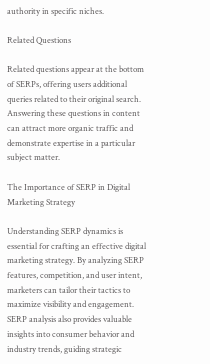authority in specific niches.

Related Questions

Related questions appear at the bottom of SERPs, offering users additional queries related to their original search. Answering these questions in content can attract more organic traffic and demonstrate expertise in a particular subject matter.

The Importance of SERP in Digital Marketing Strategy

Understanding SERP dynamics is essential for crafting an effective digital marketing strategy. By analyzing SERP features, competition, and user intent, marketers can tailor their tactics to maximize visibility and engagement. SERP analysis also provides valuable insights into consumer behavior and industry trends, guiding strategic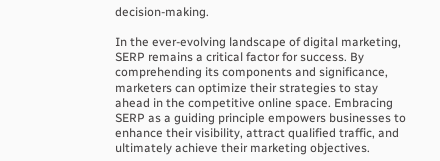decision-making.

In the ever-evolving landscape of digital marketing, SERP remains a critical factor for success. By comprehending its components and significance, marketers can optimize their strategies to stay ahead in the competitive online space. Embracing SERP as a guiding principle empowers businesses to enhance their visibility, attract qualified traffic, and ultimately achieve their marketing objectives.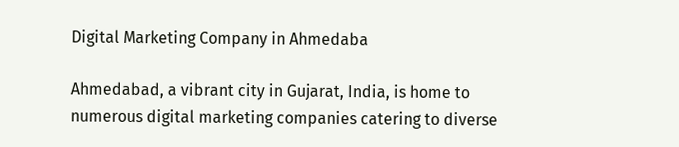Digital Marketing Company in Ahmedaba

Ahmedabad, a vibrant city in Gujarat, India, is home to numerous digital marketing companies catering to diverse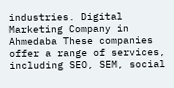industries. Digital Marketing Company in Ahmedaba These companies offer a range of services, including SEO, SEM, social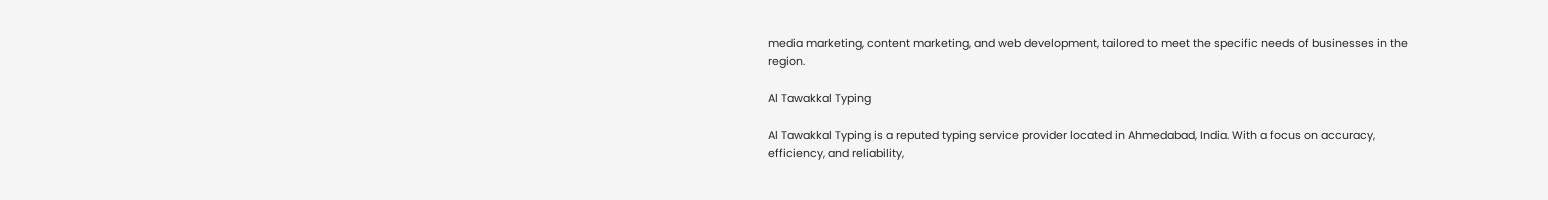media marketing, content marketing, and web development, tailored to meet the specific needs of businesses in the region.

Al Tawakkal Typing

Al Tawakkal Typing is a reputed typing service provider located in Ahmedabad, India. With a focus on accuracy, efficiency, and reliability,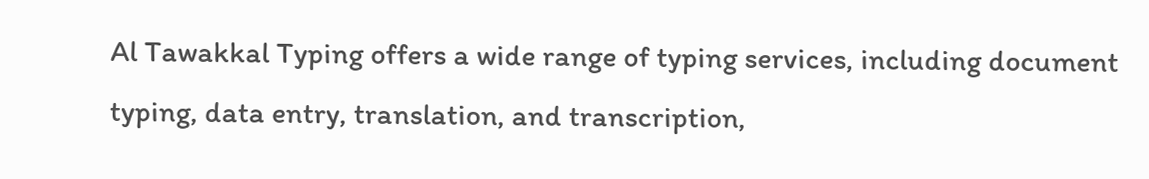Al Tawakkal Typing offers a wide range of typing services, including document typing, data entry, translation, and transcription,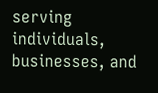serving individuals, businesses, and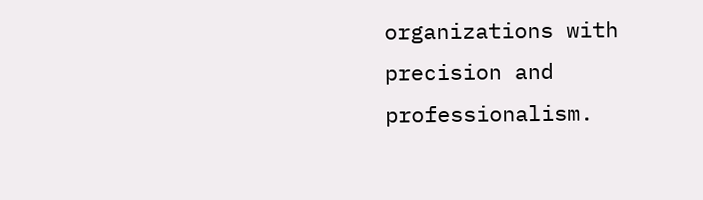organizations with precision and professionalism.